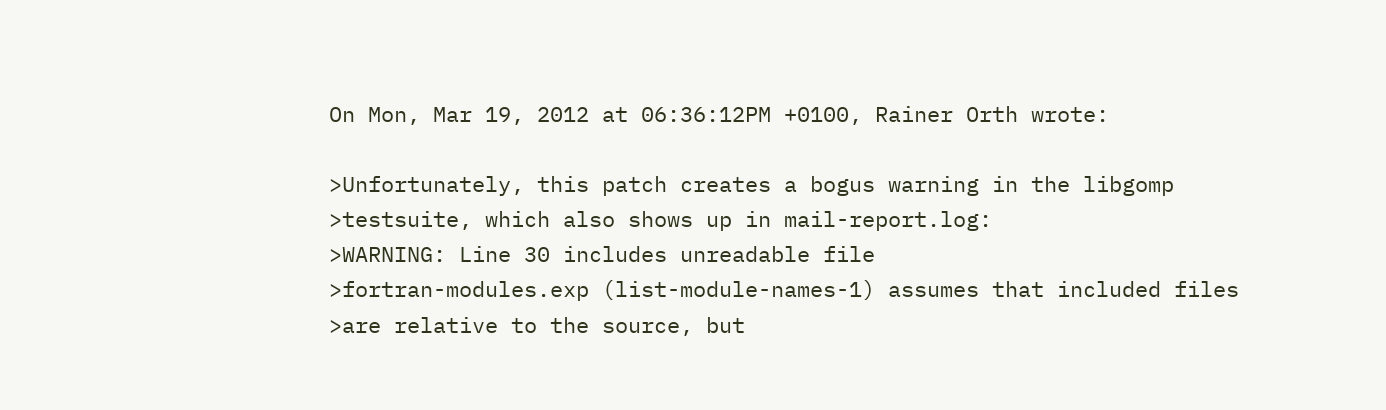On Mon, Mar 19, 2012 at 06:36:12PM +0100, Rainer Orth wrote:

>Unfortunately, this patch creates a bogus warning in the libgomp
>testsuite, which also shows up in mail-report.log:
>WARNING: Line 30 includes unreadable file
>fortran-modules.exp (list-module-names-1) assumes that included files
>are relative to the source, but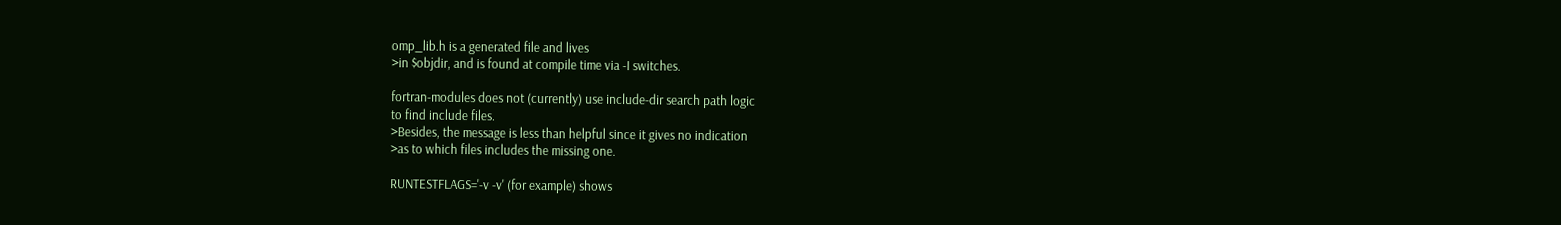omp_lib.h is a generated file and lives
>in $objdir, and is found at compile time via -I switches.

fortran-modules does not (currently) use include-dir search path logic
to find include files.
>Besides, the message is less than helpful since it gives no indication
>as to which files includes the missing one.

RUNTESTFLAGS='-v -v' (for example) shows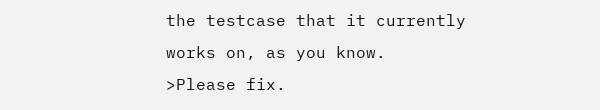the testcase that it currently
works on, as you know.
>Please fix.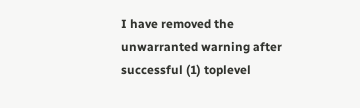I have removed the unwarranted warning after successful (1) toplevel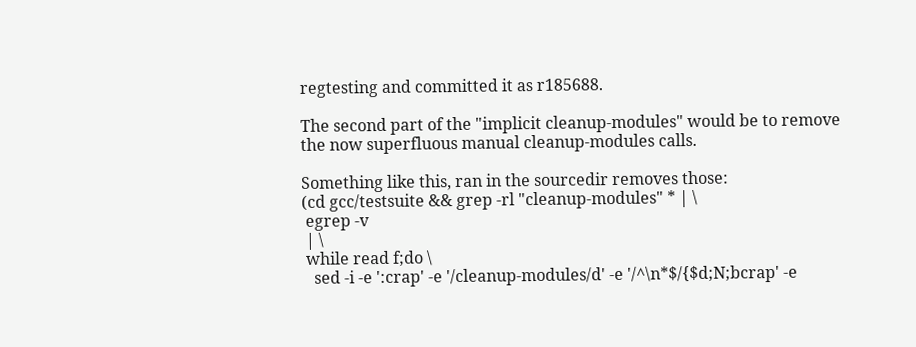regtesting and committed it as r185688.

The second part of the "implicit cleanup-modules" would be to remove
the now superfluous manual cleanup-modules calls.

Something like this, ran in the sourcedir removes those:
(cd gcc/testsuite && grep -rl "cleanup-modules" * | \
 egrep -v
 | \
 while read f;do \
   sed -i -e ':crap' -e '/cleanup-modules/d' -e '/^\n*$/{$d;N;bcrap' -e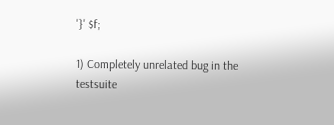'}' $f;

1) Completely unrelated bug in the testsuite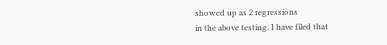showed up as 2 regressions
in the above testing. I have filed that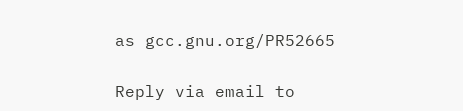as gcc.gnu.org/PR52665

Reply via email to